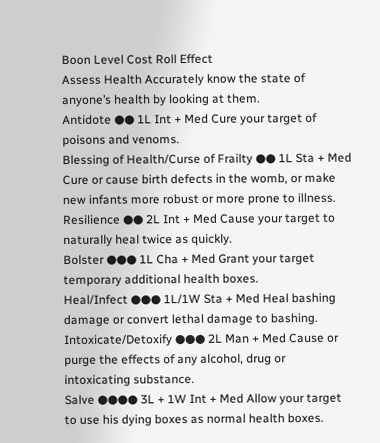Boon Level Cost Roll Effect
Assess Health Accurately know the state of anyone’s health by looking at them.
Antidote ●● 1L Int + Med Cure your target of poisons and venoms.
Blessing of Health/Curse of Frailty ●● 1L Sta + Med Cure or cause birth defects in the womb, or make new infants more robust or more prone to illness.
Resilience ●● 2L Int + Med Cause your target to naturally heal twice as quickly.
Bolster ●●● 1L Cha + Med Grant your target temporary additional health boxes.
Heal/Infect ●●● 1L/1W Sta + Med Heal bashing damage or convert lethal damage to bashing.
Intoxicate/Detoxify ●●● 2L Man + Med Cause or purge the effects of any alcohol, drug or intoxicating substance.
Salve ●●●● 3L + 1W Int + Med Allow your target to use his dying boxes as normal health boxes.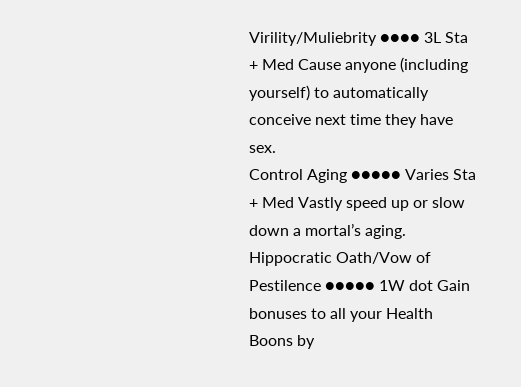Virility/Muliebrity ●●●● 3L Sta + Med Cause anyone (including yourself) to automatically conceive next time they have sex.
Control Aging ●●●●● Varies Sta + Med Vastly speed up or slow down a mortal’s aging.
Hippocratic Oath/Vow of Pestilence ●●●●● 1W dot Gain bonuses to all your Health Boons by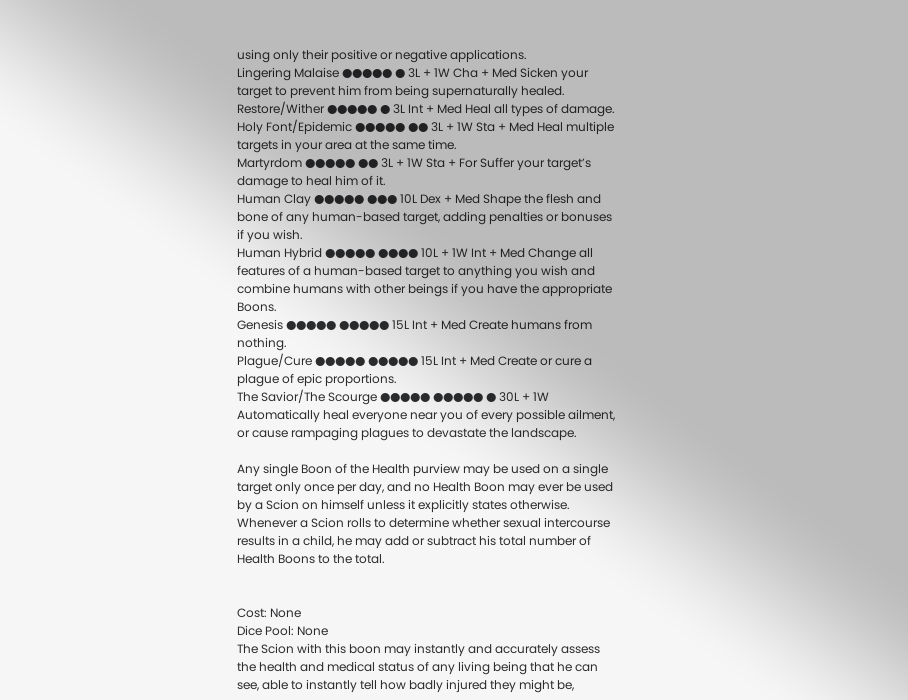using only their positive or negative applications.
Lingering Malaise ●●●●● ● 3L + 1W Cha + Med Sicken your target to prevent him from being supernaturally healed.
Restore/Wither ●●●●● ● 3L Int + Med Heal all types of damage.
Holy Font/Epidemic ●●●●● ●● 3L + 1W Sta + Med Heal multiple targets in your area at the same time.
Martyrdom ●●●●● ●● 3L + 1W Sta + For Suffer your target’s damage to heal him of it.
Human Clay ●●●●● ●●● 10L Dex + Med Shape the flesh and bone of any human-based target, adding penalties or bonuses if you wish.
Human Hybrid ●●●●● ●●●● 10L + 1W Int + Med Change all features of a human-based target to anything you wish and combine humans with other beings if you have the appropriate Boons.
Genesis ●●●●● ●●●●● 15L Int + Med Create humans from nothing.
Plague/Cure ●●●●● ●●●●● 15L Int + Med Create or cure a plague of epic proportions.
The Savior/The Scourge ●●●●● ●●●●● ● 30L + 1W Automatically heal everyone near you of every possible ailment, or cause rampaging plagues to devastate the landscape.

Any single Boon of the Health purview may be used on a single target only once per day, and no Health Boon may ever be used by a Scion on himself unless it explicitly states otherwise. Whenever a Scion rolls to determine whether sexual intercourse results in a child, he may add or subtract his total number of Health Boons to the total.


Cost: None
Dice Pool: None
The Scion with this boon may instantly and accurately assess the health and medical status of any living being that he can see, able to instantly tell how badly injured they might be,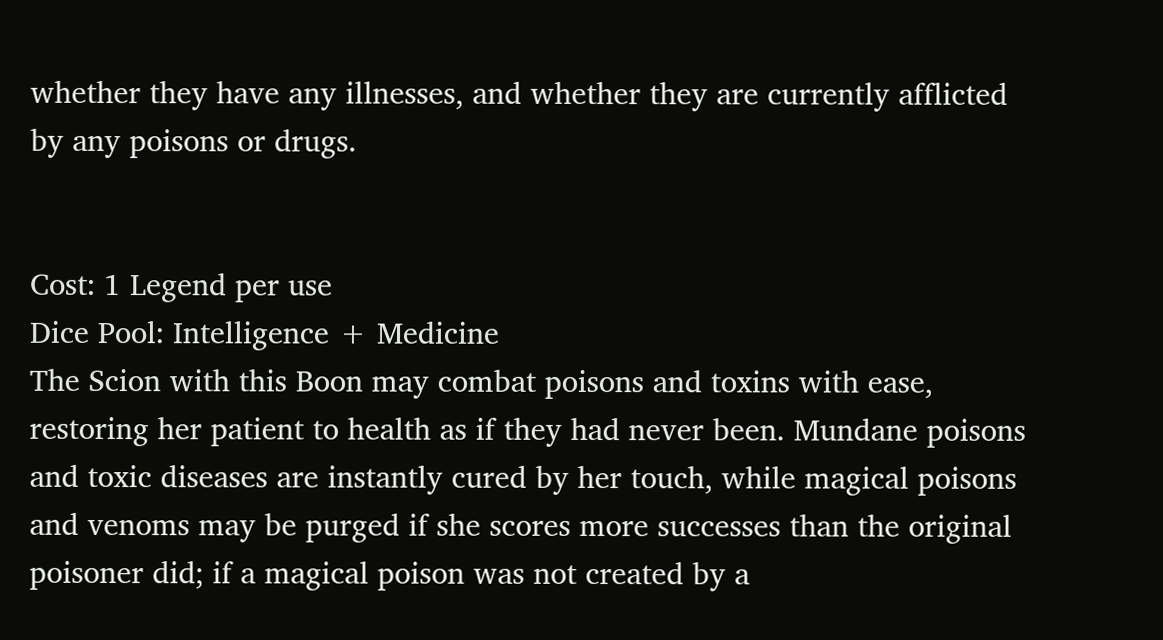whether they have any illnesses, and whether they are currently afflicted by any poisons or drugs.


Cost: 1 Legend per use
Dice Pool: Intelligence + Medicine
The Scion with this Boon may combat poisons and toxins with ease, restoring her patient to health as if they had never been. Mundane poisons and toxic diseases are instantly cured by her touch, while magical poisons and venoms may be purged if she scores more successes than the original poisoner did; if a magical poison was not created by a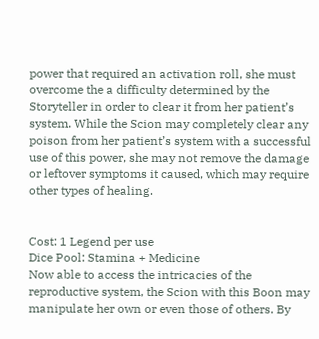power that required an activation roll, she must overcome the a difficulty determined by the Storyteller in order to clear it from her patient’s system. While the Scion may completely clear any poison from her patient’s system with a successful use of this power, she may not remove the damage or leftover symptoms it caused, which may require other types of healing.


Cost: 1 Legend per use
Dice Pool: Stamina + Medicine
Now able to access the intricacies of the reproductive system, the Scion with this Boon may manipulate her own or even those of others. By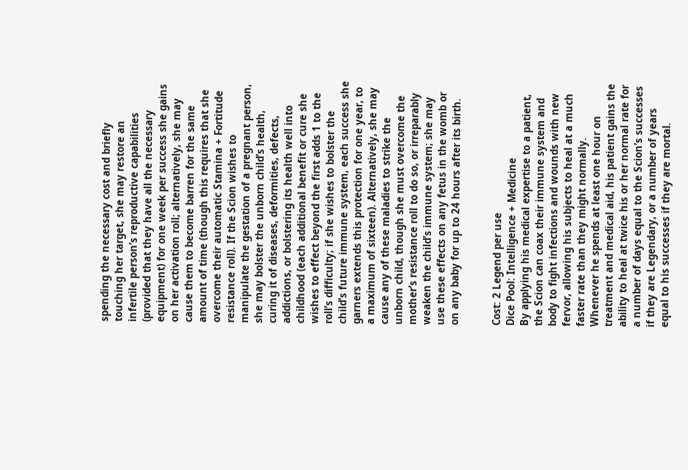spending the necessary cost and briefly touching her target, she may restore an infertile person’s reproductive capabilities (provided that they have all the necessary equipment) for one week per success she gains on her activation roll; alternatively, she may cause them to become barren for the same amount of time (though this requires that she overcome their automatic Stamina + Fortitude resistance roll). If the Scion wishes to manipulate the gestation of a pregnant person, she may bolster the unborn child’s health, curing it of diseases, deformities, defects, addictions, or bolstering its health well into childhood (each additional benefit or cure she wishes to effect beyond the first adds 1 to the roll’s difficulty; if she wishes to bolster the child’s future immune system, each success she garners extends this protection for one year, to a maximum of sixteen). Alternatively, she may cause any of these maladies to strike the unborn child, though she must overcome the mother’s resistance roll to do so, or irreparably weaken the child’s immune system; she may use these effects on any fetus in the womb or on any baby for up to 24 hours after its birth.


Cost: 2 Legend per use
Dice Pool: Intelligence + Medicine
By applying his medical expertise to a patient, the Scion can coax their immune system and body to fight infections and wounds with new fervor, allowing his subjects to heal at a much faster rate than they might normally. Whenever he spends at least one hour on treatment and medical aid, his patient gains the ability to heal at twice his or her normal rate for a number of days equal to the Scion’s successes if they are Legendary, or a number of years equal to his successes if they are mortal.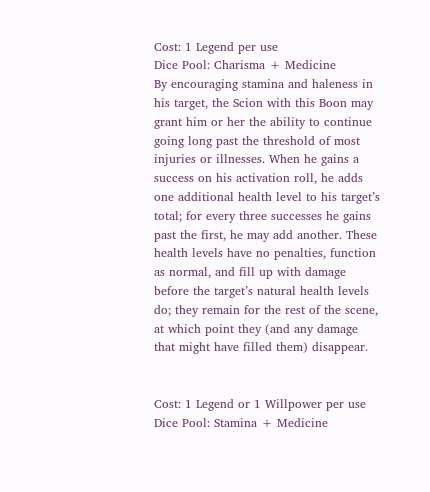Cost: 1 Legend per use
Dice Pool: Charisma + Medicine
By encouraging stamina and haleness in his target, the Scion with this Boon may grant him or her the ability to continue going long past the threshold of most injuries or illnesses. When he gains a success on his activation roll, he adds one additional health level to his target’s total; for every three successes he gains past the first, he may add another. These health levels have no penalties, function as normal, and fill up with damage before the target’s natural health levels do; they remain for the rest of the scene, at which point they (and any damage that might have filled them) disappear.


Cost: 1 Legend or 1 Willpower per use
Dice Pool: Stamina + Medicine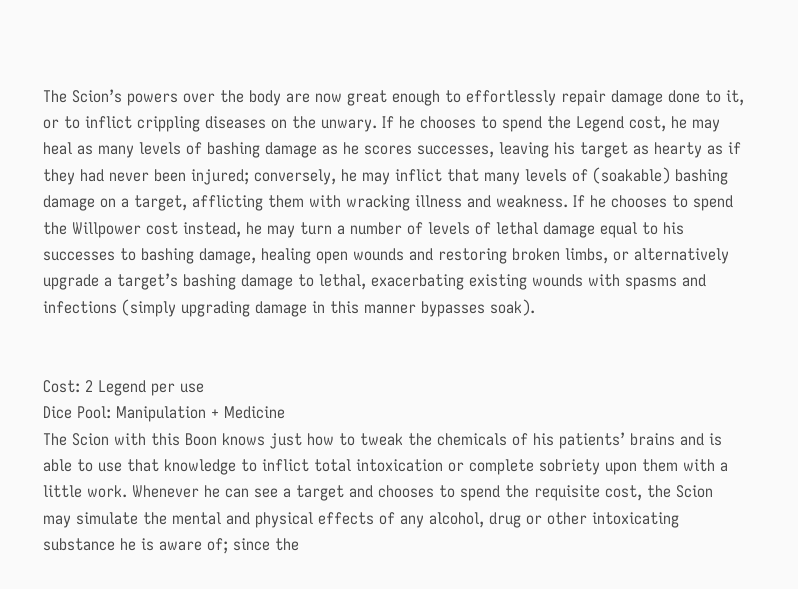The Scion’s powers over the body are now great enough to effortlessly repair damage done to it, or to inflict crippling diseases on the unwary. If he chooses to spend the Legend cost, he may heal as many levels of bashing damage as he scores successes, leaving his target as hearty as if they had never been injured; conversely, he may inflict that many levels of (soakable) bashing damage on a target, afflicting them with wracking illness and weakness. If he chooses to spend the Willpower cost instead, he may turn a number of levels of lethal damage equal to his successes to bashing damage, healing open wounds and restoring broken limbs, or alternatively upgrade a target’s bashing damage to lethal, exacerbating existing wounds with spasms and infections (simply upgrading damage in this manner bypasses soak).


Cost: 2 Legend per use
Dice Pool: Manipulation + Medicine
The Scion with this Boon knows just how to tweak the chemicals of his patients’ brains and is able to use that knowledge to inflict total intoxication or complete sobriety upon them with a little work. Whenever he can see a target and chooses to spend the requisite cost, the Scion may simulate the mental and physical effects of any alcohol, drug or other intoxicating substance he is aware of; since the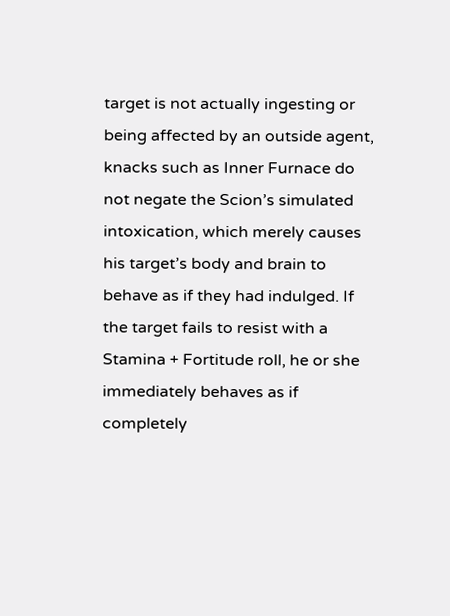target is not actually ingesting or being affected by an outside agent, knacks such as Inner Furnace do not negate the Scion’s simulated intoxication, which merely causes his target’s body and brain to behave as if they had indulged. If the target fails to resist with a Stamina + Fortitude roll, he or she immediately behaves as if completely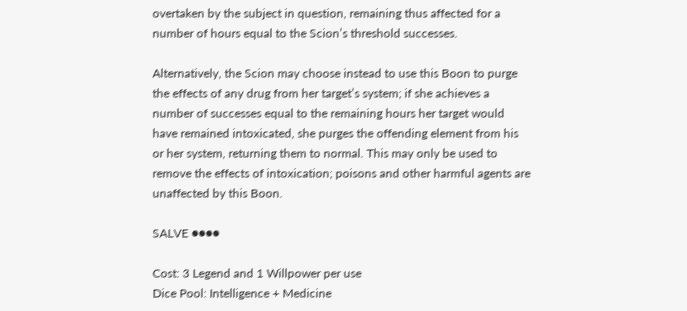overtaken by the subject in question, remaining thus affected for a number of hours equal to the Scion’s threshold successes.

Alternatively, the Scion may choose instead to use this Boon to purge the effects of any drug from her target’s system; if she achieves a number of successes equal to the remaining hours her target would have remained intoxicated, she purges the offending element from his or her system, returning them to normal. This may only be used to remove the effects of intoxication; poisons and other harmful agents are unaffected by this Boon.

SALVE ●●●●

Cost: 3 Legend and 1 Willpower per use
Dice Pool: Intelligence + Medicine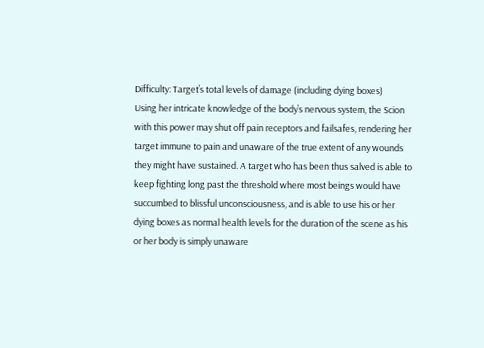Difficulty: Target’s total levels of damage (including dying boxes)
Using her intricate knowledge of the body’s nervous system, the Scion with this power may shut off pain receptors and failsafes, rendering her target immune to pain and unaware of the true extent of any wounds they might have sustained. A target who has been thus salved is able to keep fighting long past the threshold where most beings would have succumbed to blissful unconsciousness, and is able to use his or her dying boxes as normal health levels for the duration of the scene as his or her body is simply unaware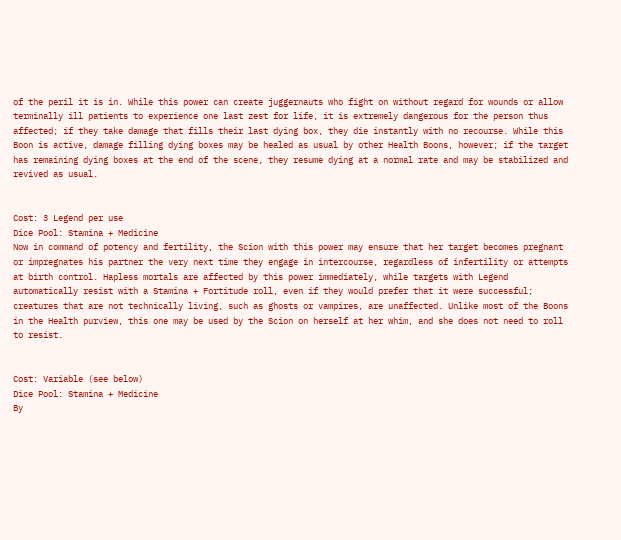of the peril it is in. While this power can create juggernauts who fight on without regard for wounds or allow terminally ill patients to experience one last zest for life, it is extremely dangerous for the person thus affected; if they take damage that fills their last dying box, they die instantly with no recourse. While this Boon is active, damage filling dying boxes may be healed as usual by other Health Boons, however; if the target has remaining dying boxes at the end of the scene, they resume dying at a normal rate and may be stabilized and revived as usual.


Cost: 3 Legend per use
Dice Pool: Stamina + Medicine
Now in command of potency and fertility, the Scion with this power may ensure that her target becomes pregnant or impregnates his partner the very next time they engage in intercourse, regardless of infertility or attempts at birth control. Hapless mortals are affected by this power immediately, while targets with Legend automatically resist with a Stamina + Fortitude roll, even if they would prefer that it were successful; creatures that are not technically living, such as ghosts or vampires, are unaffected. Unlike most of the Boons in the Health purview, this one may be used by the Scion on herself at her whim, and she does not need to roll to resist.


Cost: Variable (see below)
Dice Pool: Stamina + Medicine
By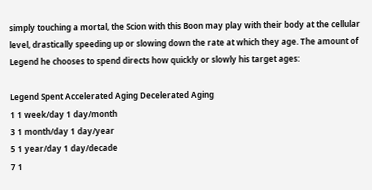simply touching a mortal, the Scion with this Boon may play with their body at the cellular level, drastically speeding up or slowing down the rate at which they age. The amount of Legend he chooses to spend directs how quickly or slowly his target ages:

Legend Spent Accelerated Aging Decelerated Aging
1 1 week/day 1 day/month
3 1 month/day 1 day/year
5 1 year/day 1 day/decade
7 1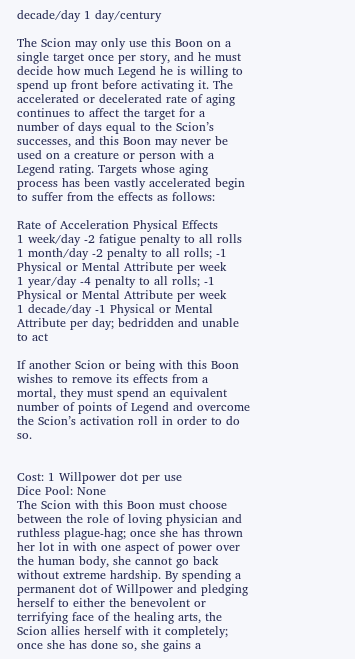decade/day 1 day/century

The Scion may only use this Boon on a single target once per story, and he must decide how much Legend he is willing to spend up front before activating it. The accelerated or decelerated rate of aging continues to affect the target for a number of days equal to the Scion’s successes, and this Boon may never be used on a creature or person with a Legend rating. Targets whose aging process has been vastly accelerated begin to suffer from the effects as follows:

Rate of Acceleration Physical Effects
1 week/day -2 fatigue penalty to all rolls
1 month/day -2 penalty to all rolls; -1 Physical or Mental Attribute per week
1 year/day -4 penalty to all rolls; -1 Physical or Mental Attribute per week
1 decade/day -1 Physical or Mental Attribute per day; bedridden and unable to act

If another Scion or being with this Boon wishes to remove its effects from a mortal, they must spend an equivalent number of points of Legend and overcome the Scion’s activation roll in order to do so.


Cost: 1 Willpower dot per use
Dice Pool: None
The Scion with this Boon must choose between the role of loving physician and ruthless plague-hag; once she has thrown her lot in with one aspect of power over the human body, she cannot go back without extreme hardship. By spending a permanent dot of Willpower and pledging herself to either the benevolent or terrifying face of the healing arts, the Scion allies herself with it completely; once she has done so, she gains a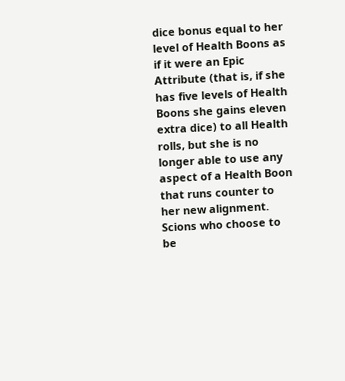dice bonus equal to her level of Health Boons as if it were an Epic Attribute (that is, if she has five levels of Health Boons she gains eleven extra dice) to all Health rolls, but she is no longer able to use any aspect of a Health Boon that runs counter to her new alignment. Scions who choose to be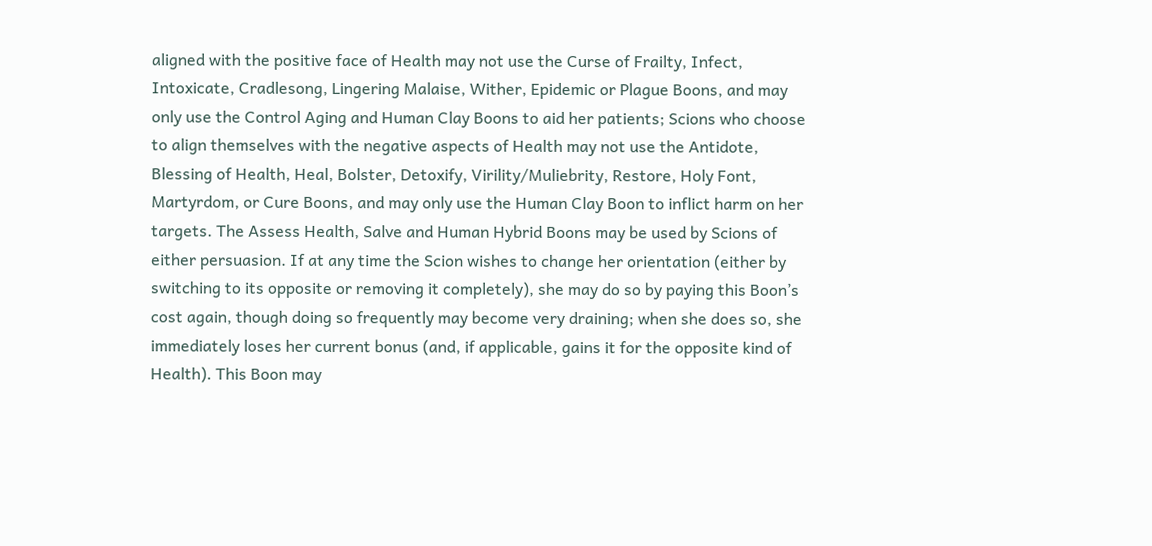aligned with the positive face of Health may not use the Curse of Frailty, Infect, Intoxicate, Cradlesong, Lingering Malaise, Wither, Epidemic or Plague Boons, and may only use the Control Aging and Human Clay Boons to aid her patients; Scions who choose to align themselves with the negative aspects of Health may not use the Antidote, Blessing of Health, Heal, Bolster, Detoxify, Virility/Muliebrity, Restore, Holy Font, Martyrdom, or Cure Boons, and may only use the Human Clay Boon to inflict harm on her targets. The Assess Health, Salve and Human Hybrid Boons may be used by Scions of either persuasion. If at any time the Scion wishes to change her orientation (either by switching to its opposite or removing it completely), she may do so by paying this Boon’s cost again, though doing so frequently may become very draining; when she does so, she immediately loses her current bonus (and, if applicable, gains it for the opposite kind of Health). This Boon may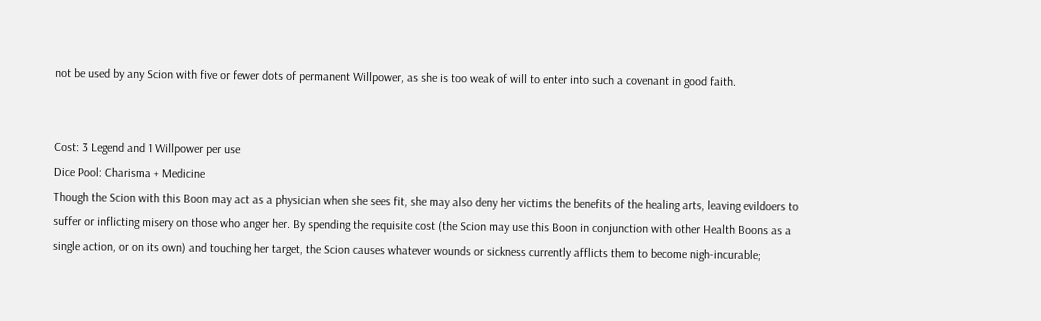not be used by any Scion with five or fewer dots of permanent Willpower, as she is too weak of will to enter into such a covenant in good faith.


Cost: 3 Legend and 1 Willpower per use
Dice Pool: Charisma + Medicine
Though the Scion with this Boon may act as a physician when she sees fit, she may also deny her victims the benefits of the healing arts, leaving evildoers to suffer or inflicting misery on those who anger her. By spending the requisite cost (the Scion may use this Boon in conjunction with other Health Boons as a single action, or on its own) and touching her target, the Scion causes whatever wounds or sickness currently afflicts them to become nigh-incurable;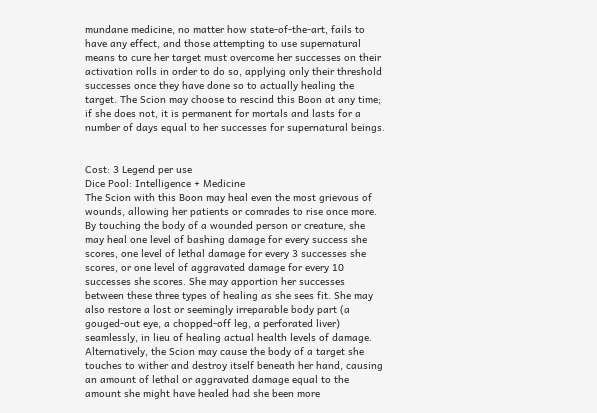mundane medicine, no matter how state-of-the-art, fails to have any effect, and those attempting to use supernatural means to cure her target must overcome her successes on their activation rolls in order to do so, applying only their threshold successes once they have done so to actually healing the target. The Scion may choose to rescind this Boon at any time; if she does not, it is permanent for mortals and lasts for a number of days equal to her successes for supernatural beings.


Cost: 3 Legend per use
Dice Pool: Intelligence + Medicine
The Scion with this Boon may heal even the most grievous of wounds, allowing her patients or comrades to rise once more. By touching the body of a wounded person or creature, she may heal one level of bashing damage for every success she scores, one level of lethal damage for every 3 successes she scores, or one level of aggravated damage for every 10 successes she scores. She may apportion her successes between these three types of healing as she sees fit. She may also restore a lost or seemingly irreparable body part (a gouged-out eye, a chopped-off leg, a perforated liver) seamlessly, in lieu of healing actual health levels of damage. Alternatively, the Scion may cause the body of a target she touches to wither and destroy itself beneath her hand, causing an amount of lethal or aggravated damage equal to the amount she might have healed had she been more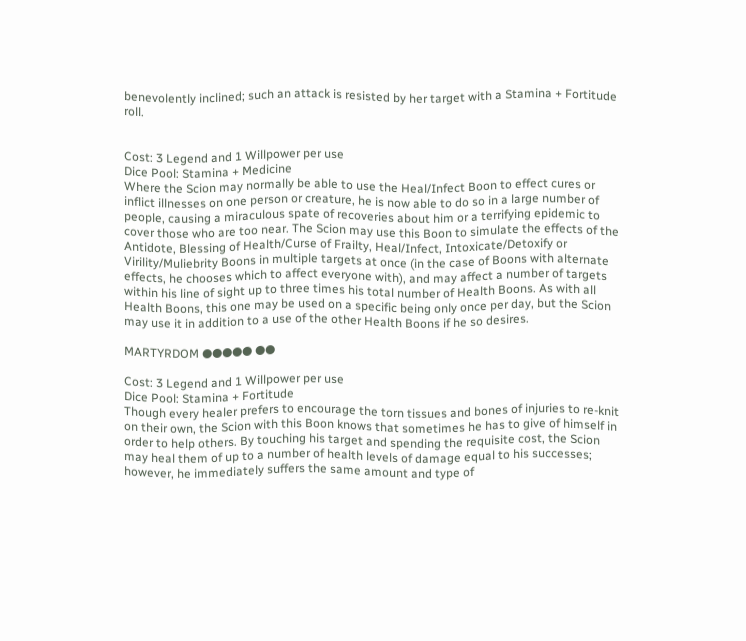benevolently inclined; such an attack is resisted by her target with a Stamina + Fortitude roll.


Cost: 3 Legend and 1 Willpower per use
Dice Pool: Stamina + Medicine
Where the Scion may normally be able to use the Heal/Infect Boon to effect cures or inflict illnesses on one person or creature, he is now able to do so in a large number of people, causing a miraculous spate of recoveries about him or a terrifying epidemic to cover those who are too near. The Scion may use this Boon to simulate the effects of the Antidote, Blessing of Health/Curse of Frailty, Heal/Infect, Intoxicate/Detoxify or Virility/Muliebrity Boons in multiple targets at once (in the case of Boons with alternate effects, he chooses which to affect everyone with), and may affect a number of targets within his line of sight up to three times his total number of Health Boons. As with all Health Boons, this one may be used on a specific being only once per day, but the Scion may use it in addition to a use of the other Health Boons if he so desires.

MARTYRDOM ●●●●● ●●

Cost: 3 Legend and 1 Willpower per use
Dice Pool: Stamina + Fortitude
Though every healer prefers to encourage the torn tissues and bones of injuries to re-knit on their own, the Scion with this Boon knows that sometimes he has to give of himself in order to help others. By touching his target and spending the requisite cost, the Scion may heal them of up to a number of health levels of damage equal to his successes; however, he immediately suffers the same amount and type of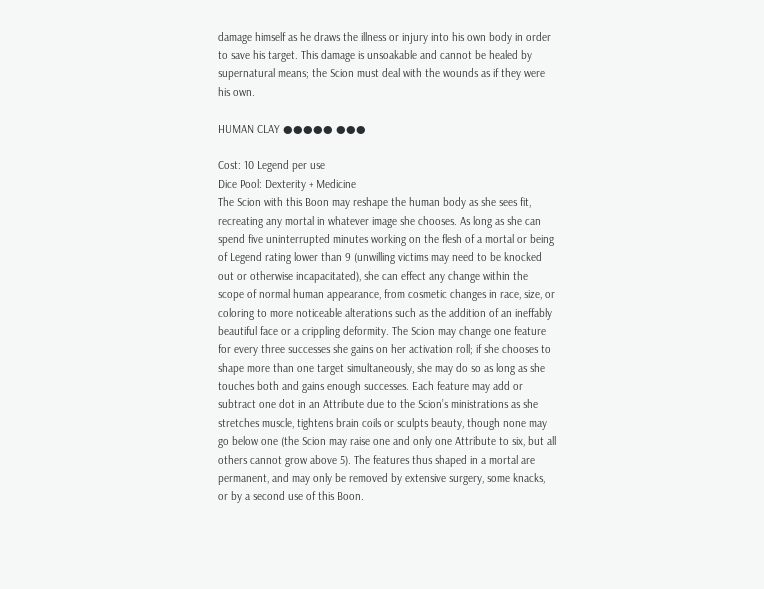damage himself as he draws the illness or injury into his own body in order to save his target. This damage is unsoakable and cannot be healed by supernatural means; the Scion must deal with the wounds as if they were his own.

HUMAN CLAY ●●●●● ●●●

Cost: 10 Legend per use
Dice Pool: Dexterity + Medicine
The Scion with this Boon may reshape the human body as she sees fit, recreating any mortal in whatever image she chooses. As long as she can spend five uninterrupted minutes working on the flesh of a mortal or being of Legend rating lower than 9 (unwilling victims may need to be knocked out or otherwise incapacitated), she can effect any change within the scope of normal human appearance, from cosmetic changes in race, size, or coloring to more noticeable alterations such as the addition of an ineffably beautiful face or a crippling deformity. The Scion may change one feature for every three successes she gains on her activation roll; if she chooses to shape more than one target simultaneously, she may do so as long as she touches both and gains enough successes. Each feature may add or subtract one dot in an Attribute due to the Scion’s ministrations as she stretches muscle, tightens brain coils or sculpts beauty, though none may go below one (the Scion may raise one and only one Attribute to six, but all others cannot grow above 5). The features thus shaped in a mortal are permanent, and may only be removed by extensive surgery, some knacks, or by a second use of this Boon.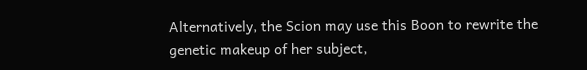Alternatively, the Scion may use this Boon to rewrite the genetic makeup of her subject,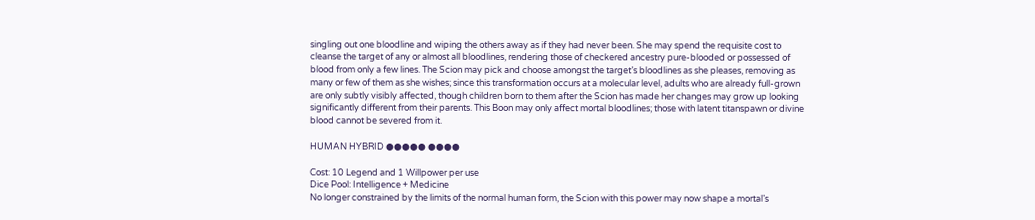singling out one bloodline and wiping the others away as if they had never been. She may spend the requisite cost to cleanse the target of any or almost all bloodlines, rendering those of checkered ancestry pure-blooded or possessed of blood from only a few lines. The Scion may pick and choose amongst the target’s bloodlines as she pleases, removing as many or few of them as she wishes; since this transformation occurs at a molecular level, adults who are already full-grown are only subtly visibly affected, though children born to them after the Scion has made her changes may grow up looking significantly different from their parents. This Boon may only affect mortal bloodlines; those with latent titanspawn or divine blood cannot be severed from it.

HUMAN HYBRID ●●●●● ●●●●

Cost: 10 Legend and 1 Willpower per use
Dice Pool: Intelligence + Medicine
No longer constrained by the limits of the normal human form, the Scion with this power may now shape a mortal’s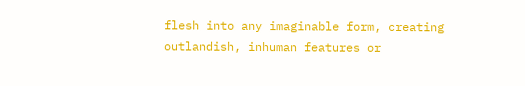flesh into any imaginable form, creating outlandish, inhuman features or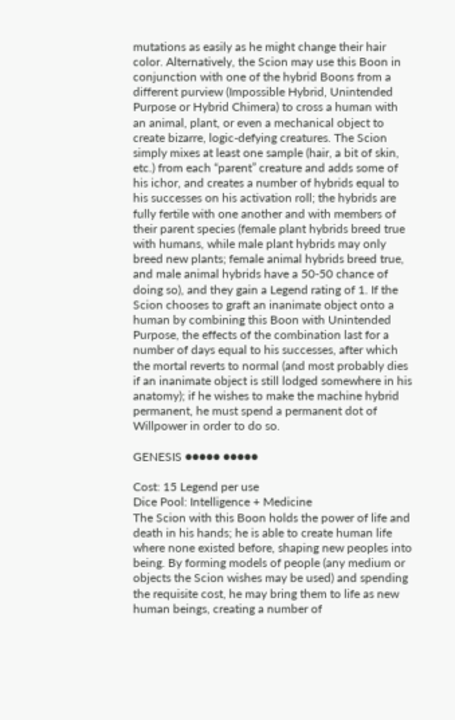mutations as easily as he might change their hair color. Alternatively, the Scion may use this Boon in conjunction with one of the hybrid Boons from a different purview (Impossible Hybrid, Unintended Purpose or Hybrid Chimera) to cross a human with an animal, plant, or even a mechanical object to create bizarre, logic-defying creatures. The Scion simply mixes at least one sample (hair, a bit of skin, etc.) from each “parent” creature and adds some of his ichor, and creates a number of hybrids equal to his successes on his activation roll; the hybrids are fully fertile with one another and with members of their parent species (female plant hybrids breed true with humans, while male plant hybrids may only breed new plants; female animal hybrids breed true, and male animal hybrids have a 50-50 chance of doing so), and they gain a Legend rating of 1. If the Scion chooses to graft an inanimate object onto a human by combining this Boon with Unintended Purpose, the effects of the combination last for a number of days equal to his successes, after which the mortal reverts to normal (and most probably dies if an inanimate object is still lodged somewhere in his anatomy); if he wishes to make the machine hybrid permanent, he must spend a permanent dot of Willpower in order to do so.

GENESIS ●●●●● ●●●●●

Cost: 15 Legend per use
Dice Pool: Intelligence + Medicine
The Scion with this Boon holds the power of life and death in his hands; he is able to create human life where none existed before, shaping new peoples into being. By forming models of people (any medium or objects the Scion wishes may be used) and spending the requisite cost, he may bring them to life as new human beings, creating a number of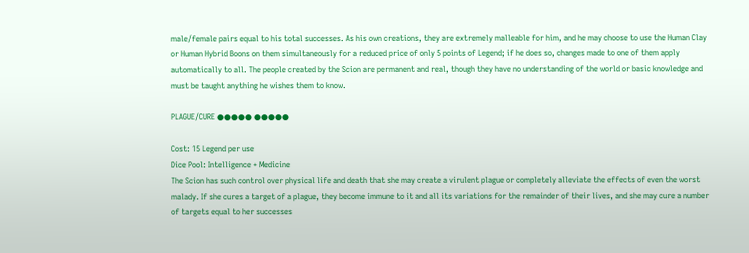male/female pairs equal to his total successes. As his own creations, they are extremely malleable for him, and he may choose to use the Human Clay or Human Hybrid Boons on them simultaneously for a reduced price of only 5 points of Legend; if he does so, changes made to one of them apply automatically to all. The people created by the Scion are permanent and real, though they have no understanding of the world or basic knowledge and must be taught anything he wishes them to know.

PLAGUE/CURE ●●●●● ●●●●●

Cost: 15 Legend per use
Dice Pool: Intelligence + Medicine
The Scion has such control over physical life and death that she may create a virulent plague or completely alleviate the effects of even the worst malady. If she cures a target of a plague, they become immune to it and all its variations for the remainder of their lives, and she may cure a number of targets equal to her successes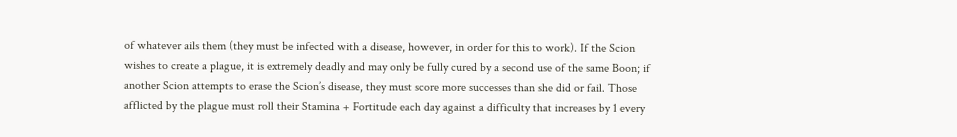of whatever ails them (they must be infected with a disease, however, in order for this to work). If the Scion wishes to create a plague, it is extremely deadly and may only be fully cured by a second use of the same Boon; if another Scion attempts to erase the Scion’s disease, they must score more successes than she did or fail. Those afflicted by the plague must roll their Stamina + Fortitude each day against a difficulty that increases by 1 every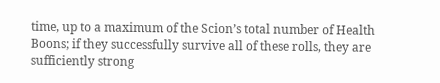time, up to a maximum of the Scion’s total number of Health Boons; if they successfully survive all of these rolls, they are sufficiently strong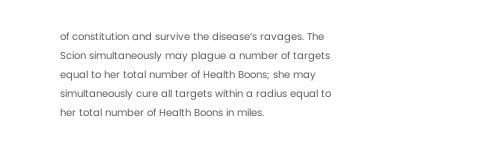of constitution and survive the disease’s ravages. The Scion simultaneously may plague a number of targets equal to her total number of Health Boons; she may simultaneously cure all targets within a radius equal to her total number of Health Boons in miles.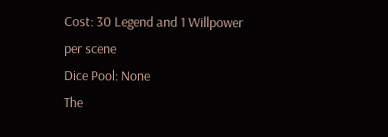Cost: 30 Legend and 1 Willpower per scene
Dice Pool: None
The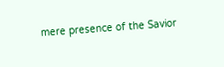mere presence of the Savior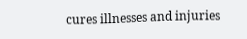cures illnesses and injuries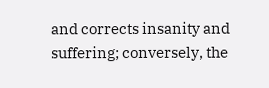and corrects insanity and suffering; conversely, the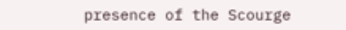presence of the Scourge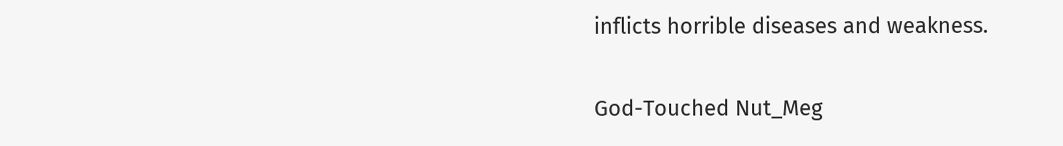inflicts horrible diseases and weakness.


God-Touched Nut_Meg